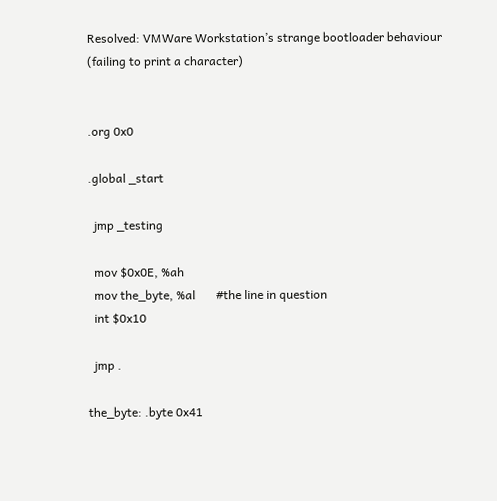Resolved: VMWare Workstation’s strange bootloader behaviour (failing to print a character)


.org 0x0

.global _start

  jmp _testing

  mov $0x0E, %ah
  mov the_byte, %al       #the line in question
  int $0x10

  jmp .

the_byte: .byte 0x41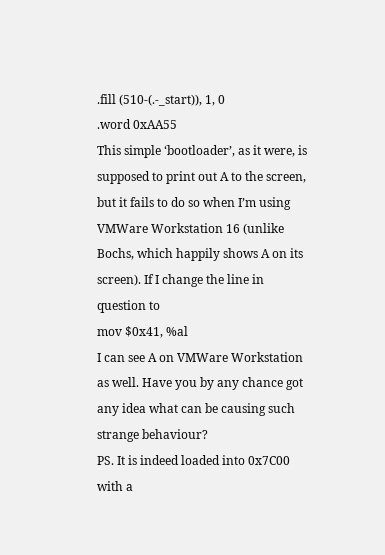.fill (510-(.-_start)), 1, 0
.word 0xAA55
This simple ‘bootloader’, as it were, is supposed to print out A to the screen, but it fails to do so when I’m using VMWare Workstation 16 (unlike Bochs, which happily shows A on its screen). If I change the line in question to
mov $0x41, %al
I can see A on VMWare Workstation as well. Have you by any chance got any idea what can be causing such strange behaviour?
PS. It is indeed loaded into 0x7C00 with a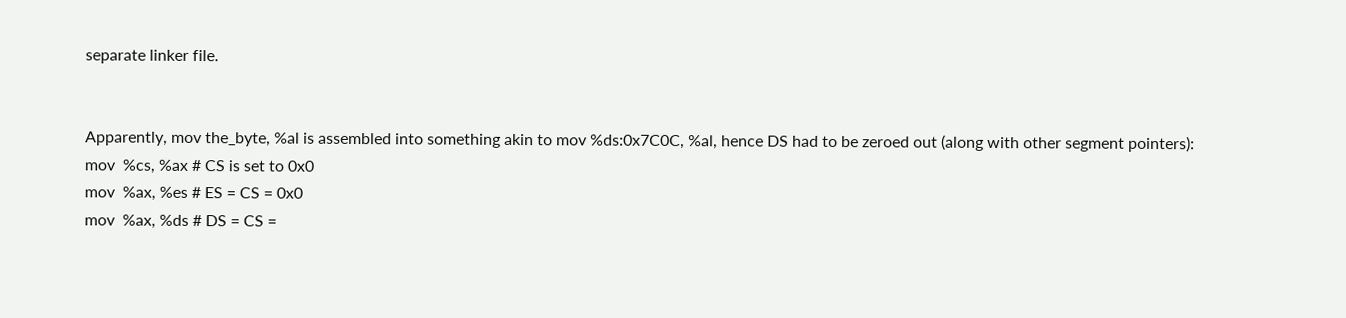separate linker file.


Apparently, mov the_byte, %al is assembled into something akin to mov %ds:0x7C0C, %al, hence DS had to be zeroed out (along with other segment pointers):
mov  %cs, %ax # CS is set to 0x0
mov  %ax, %es # ES = CS = 0x0
mov  %ax, %ds # DS = CS =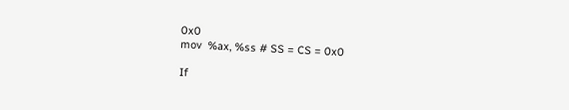0x0
mov  %ax, %ss # SS = CS = 0x0

If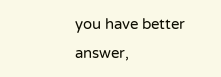you have better answer,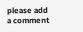please add a comment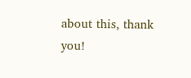about this, thank you!